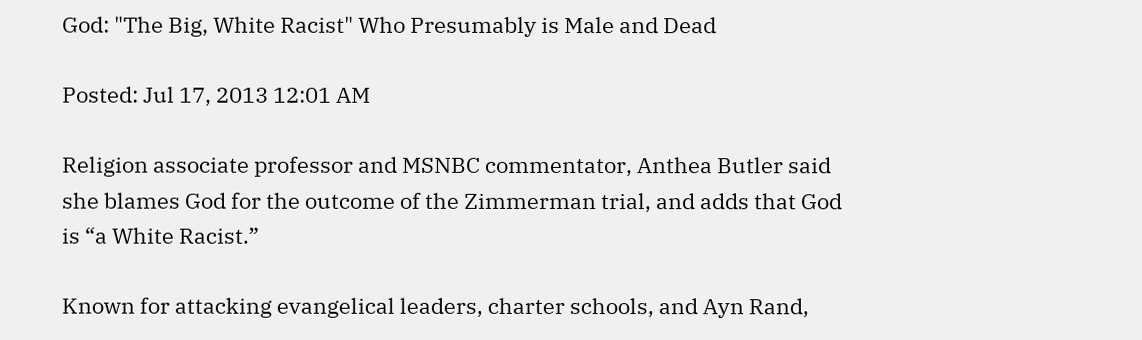God: "The Big, White Racist" Who Presumably is Male and Dead

Posted: Jul 17, 2013 12:01 AM

Religion associate professor and MSNBC commentator, Anthea Butler said she blames God for the outcome of the Zimmerman trial, and adds that God is “a White Racist.”

Known for attacking evangelical leaders, charter schools, and Ayn Rand,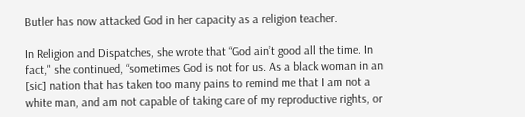Butler has now attacked God in her capacity as a religion teacher.

In Religion and Dispatches, she wrote that “God ain’t good all the time. In fact," she continued, “sometimes God is not for us. As a black woman in an [sic] nation that has taken too many pains to remind me that I am not a white man, and am not capable of taking care of my reproductive rights, or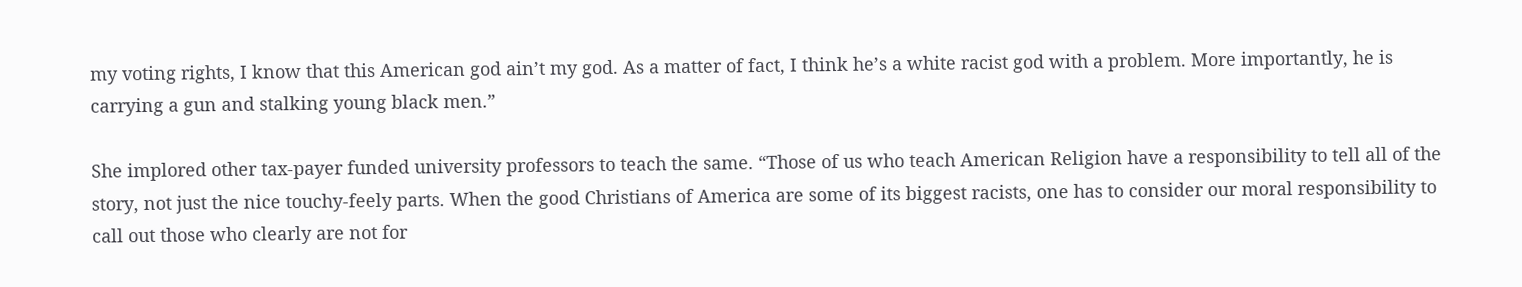my voting rights, I know that this American god ain’t my god. As a matter of fact, I think he’s a white racist god with a problem. More importantly, he is carrying a gun and stalking young black men.”

She implored other tax-payer funded university professors to teach the same. “Those of us who teach American Religion have a responsibility to tell all of the story, not just the nice touchy-feely parts. When the good Christians of America are some of its biggest racists, one has to consider our moral responsibility to call out those who clearly are not for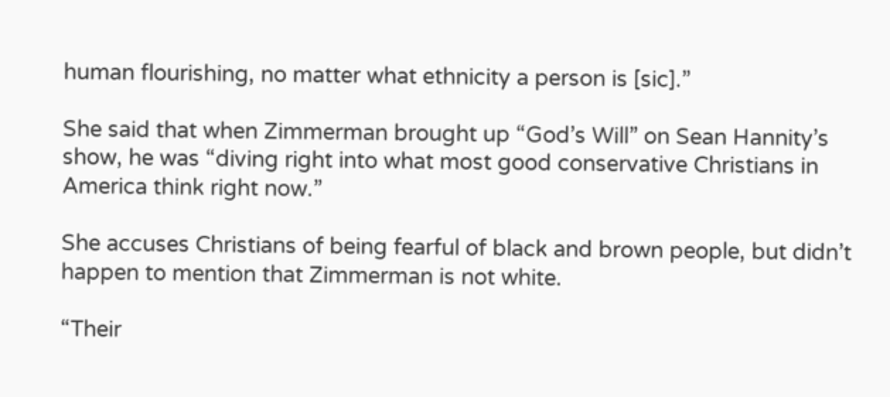human flourishing, no matter what ethnicity a person is [sic].”

She said that when Zimmerman brought up “God’s Will” on Sean Hannity’s show, he was “diving right into what most good conservative Christians in America think right now.”

She accuses Christians of being fearful of black and brown people, but didn’t happen to mention that Zimmerman is not white.

“Their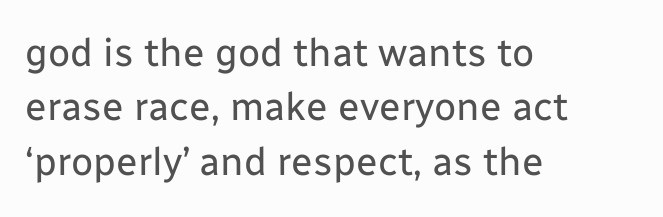god is the god that wants to erase race, make everyone act ‘properly’ and respect, as the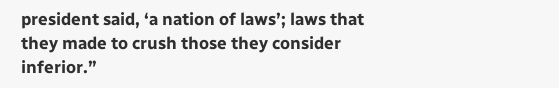president said, ‘a nation of laws’; laws that they made to crush those they consider inferior.”